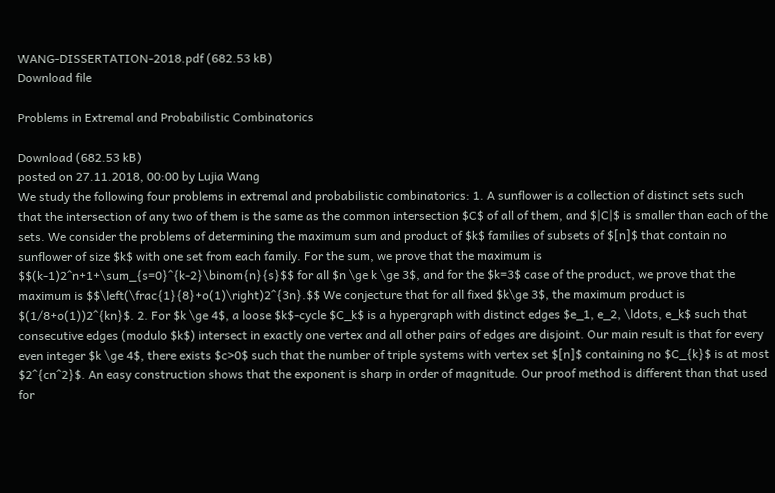WANG-DISSERTATION-2018.pdf (682.53 kB)
Download file

Problems in Extremal and Probabilistic Combinatorics

Download (682.53 kB)
posted on 27.11.2018, 00:00 by Lujia Wang
We study the following four problems in extremal and probabilistic combinatorics: 1. A sunflower is a collection of distinct sets such that the intersection of any two of them is the same as the common intersection $C$ of all of them, and $|C|$ is smaller than each of the sets. We consider the problems of determining the maximum sum and product of $k$ families of subsets of $[n]$ that contain no sunflower of size $k$ with one set from each family. For the sum, we prove that the maximum is $$(k-1)2^n+1+\sum_{s=0}^{k-2}\binom{n}{s}$$ for all $n \ge k \ge 3$, and for the $k=3$ case of the product, we prove that the maximum is $$\left(\frac{1}{8}+o(1)\right)2^{3n}.$$ We conjecture that for all fixed $k\ge 3$, the maximum product is $(1/8+o(1))2^{kn}$. 2. For $k \ge 4$, a loose $k$-cycle $C_k$ is a hypergraph with distinct edges $e_1, e_2, \ldots, e_k$ such that consecutive edges (modulo $k$) intersect in exactly one vertex and all other pairs of edges are disjoint. Our main result is that for every even integer $k \ge 4$, there exists $c>0$ such that the number of triple systems with vertex set $[n]$ containing no $C_{k}$ is at most $2^{cn^2}$. An easy construction shows that the exponent is sharp in order of magnitude. Our proof method is different than that used for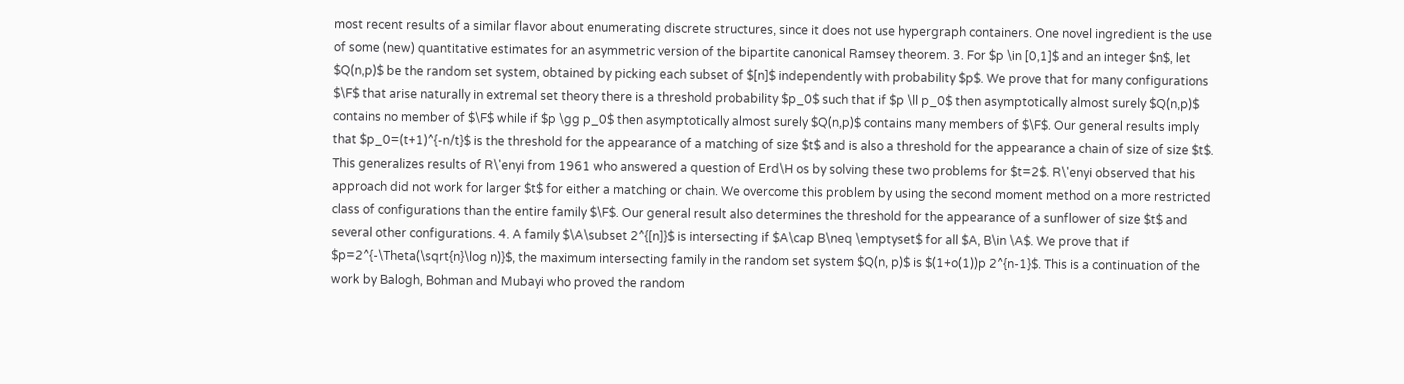most recent results of a similar flavor about enumerating discrete structures, since it does not use hypergraph containers. One novel ingredient is the use of some (new) quantitative estimates for an asymmetric version of the bipartite canonical Ramsey theorem. 3. For $p \in [0,1]$ and an integer $n$, let $Q(n,p)$ be the random set system, obtained by picking each subset of $[n]$ independently with probability $p$. We prove that for many configurations $\F$ that arise naturally in extremal set theory there is a threshold probability $p_0$ such that if $p \ll p_0$ then asymptotically almost surely $Q(n,p)$ contains no member of $\F$ while if $p \gg p_0$ then asymptotically almost surely $Q(n,p)$ contains many members of $\F$. Our general results imply that $p_0=(t+1)^{-n/t}$ is the threshold for the appearance of a matching of size $t$ and is also a threshold for the appearance a chain of size of size $t$. This generalizes results of R\'enyi from 1961 who answered a question of Erd\H os by solving these two problems for $t=2$. R\'enyi observed that his approach did not work for larger $t$ for either a matching or chain. We overcome this problem by using the second moment method on a more restricted class of configurations than the entire family $\F$. Our general result also determines the threshold for the appearance of a sunflower of size $t$ and several other configurations. 4. A family $\A\subset 2^{[n]}$ is intersecting if $A\cap B\neq \emptyset$ for all $A, B\in \A$. We prove that if $p=2^{-\Theta(\sqrt{n}\log n)}$, the maximum intersecting family in the random set system $Q(n, p)$ is $(1+o(1))p 2^{n-1}$. This is a continuation of the work by Balogh, Bohman and Mubayi who proved the random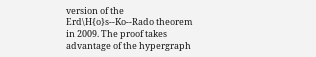version of the Erd\H{o}s--Ko--Rado theorem in 2009. The proof takes advantage of the hypergraph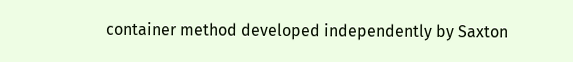container method developed independently by Saxton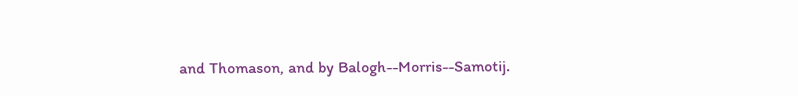and Thomason, and by Balogh--Morris--Samotij.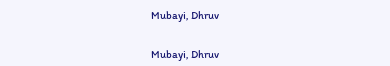Mubayi, Dhruv


Mubayi, Dhruv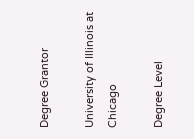Degree Grantor

University of Illinois at Chicago

Degree Level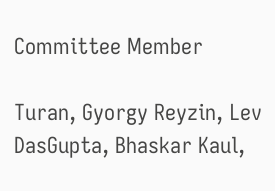Committee Member

Turan, Gyorgy Reyzin, Lev DasGupta, Bhaskar Kaul,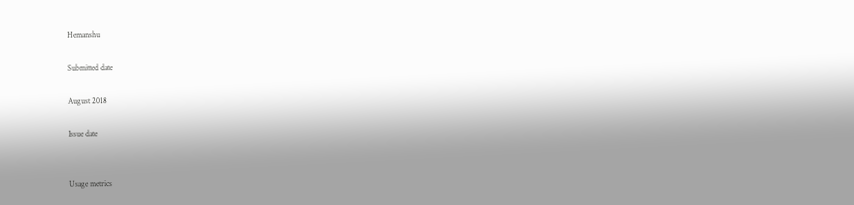Hemanshu

Submitted date

August 2018

Issue date


Usage metrics